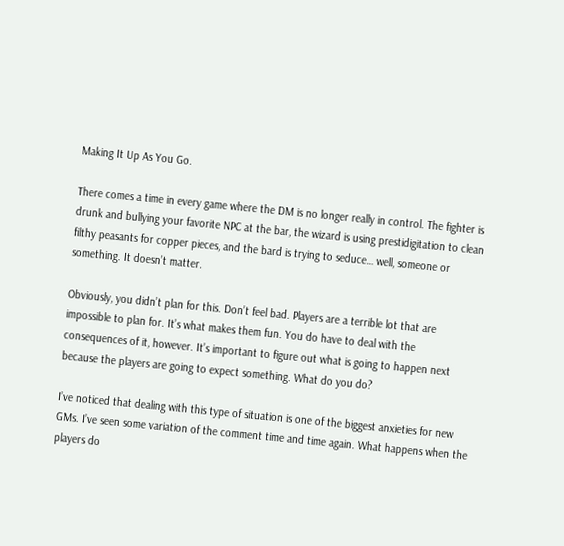Making It Up As You Go.

There comes a time in every game where the DM is no longer really in control. The fighter is drunk and bullying your favorite NPC at the bar, the wizard is using prestidigitation to clean filthy peasants for copper pieces, and the bard is trying to seduce… well, someone or something. It doesn’t matter.

Obviously, you didn’t plan for this. Don’t feel bad. Players are a terrible lot that are impossible to plan for. It’s what makes them fun. You do have to deal with the consequences of it, however. It’s important to figure out what is going to happen next because the players are going to expect something. What do you do?

I’ve noticed that dealing with this type of situation is one of the biggest anxieties for new GMs. I’ve seen some variation of the comment time and time again. What happens when the players do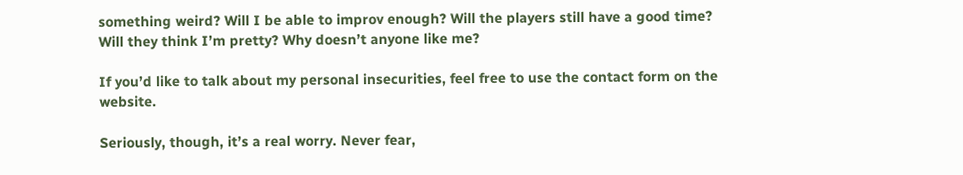something weird? Will I be able to improv enough? Will the players still have a good time? Will they think I’m pretty? Why doesn’t anyone like me?

If you’d like to talk about my personal insecurities, feel free to use the contact form on the website.

Seriously, though, it’s a real worry. Never fear,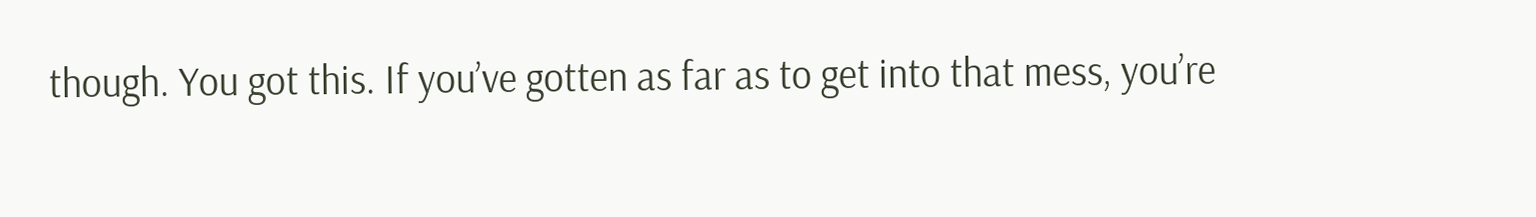though. You got this. If you’ve gotten as far as to get into that mess, you’re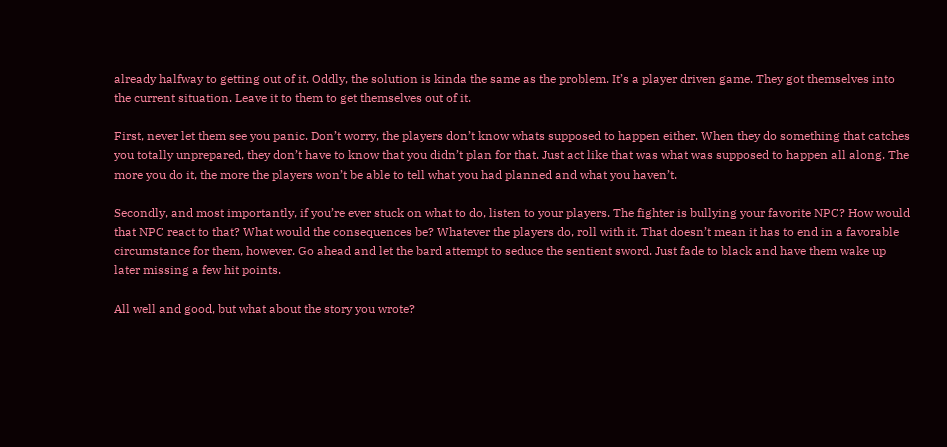already halfway to getting out of it. Oddly, the solution is kinda the same as the problem. It’s a player driven game. They got themselves into the current situation. Leave it to them to get themselves out of it.

First, never let them see you panic. Don’t worry, the players don’t know whats supposed to happen either. When they do something that catches you totally unprepared, they don’t have to know that you didn’t plan for that. Just act like that was what was supposed to happen all along. The more you do it, the more the players won’t be able to tell what you had planned and what you haven’t.

Secondly, and most importantly, if you’re ever stuck on what to do, listen to your players. The fighter is bullying your favorite NPC? How would that NPC react to that? What would the consequences be? Whatever the players do, roll with it. That doesn’t mean it has to end in a favorable circumstance for them, however. Go ahead and let the bard attempt to seduce the sentient sword. Just fade to black and have them wake up later missing a few hit points.

All well and good, but what about the story you wrote?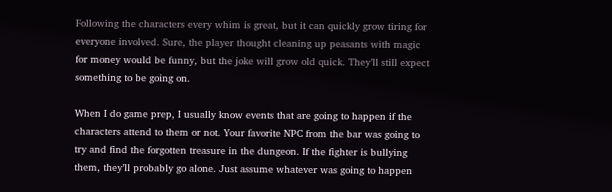Following the characters every whim is great, but it can quickly grow tiring for everyone involved. Sure, the player thought cleaning up peasants with magic for money would be funny, but the joke will grow old quick. They’ll still expect something to be going on.

When I do game prep, I usually know events that are going to happen if the characters attend to them or not. Your favorite NPC from the bar was going to try and find the forgotten treasure in the dungeon. If the fighter is bullying them, they’ll probably go alone. Just assume whatever was going to happen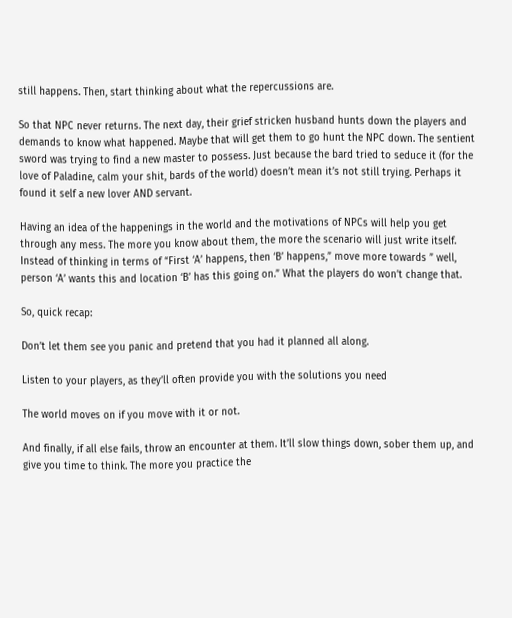still happens. Then, start thinking about what the repercussions are.

So that NPC never returns. The next day, their grief stricken husband hunts down the players and demands to know what happened. Maybe that will get them to go hunt the NPC down. The sentient sword was trying to find a new master to possess. Just because the bard tried to seduce it (for the love of Paladine, calm your shit, bards of the world) doesn’t mean it’s not still trying. Perhaps it found it self a new lover AND servant.

Having an idea of the happenings in the world and the motivations of NPCs will help you get through any mess. The more you know about them, the more the scenario will just write itself. Instead of thinking in terms of “First ‘A’ happens, then ‘B’ happens,” move more towards ” well, person ‘A’ wants this and location ‘B’ has this going on.” What the players do won’t change that.

So, quick recap:

Don’t let them see you panic and pretend that you had it planned all along.

Listen to your players, as they’ll often provide you with the solutions you need

The world moves on if you move with it or not.

And finally, if all else fails, throw an encounter at them. It’ll slow things down, sober them up, and give you time to think. The more you practice the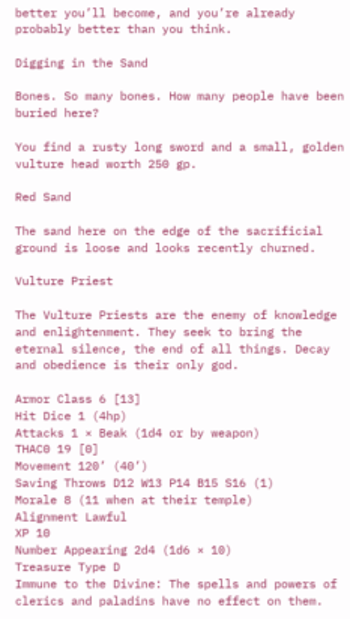better you’ll become, and you’re already probably better than you think.

Digging in the Sand

Bones. So many bones. How many people have been buried here?

You find a rusty long sword and a small, golden vulture head worth 250 gp.

Red Sand

The sand here on the edge of the sacrificial ground is loose and looks recently churned.

Vulture Priest

The Vulture Priests are the enemy of knowledge and enlightenment. They seek to bring the eternal silence, the end of all things. Decay and obedience is their only god.

Armor Class 6 [13]
Hit Dice 1 (4hp)
Attacks 1 × Beak (1d4 or by weapon)
THAC0 19 [0]
Movement 120’ (40’)
Saving Throws D12 W13 P14 B15 S16 (1)
Morale 8 (11 when at their temple)
Alignment Lawful
XP 10
Number Appearing 2d4 (1d6 × 10)
Treasure Type D
Immune to the Divine: The spells and powers of clerics and paladins have no effect on them.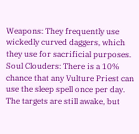Weapons: They frequently use wickedly curved daggers, which they use for sacrificial purposes.
Soul Clouders: There is a 10% chance that any Vulture Priest can use the sleep spell once per day. The targets are still awake, but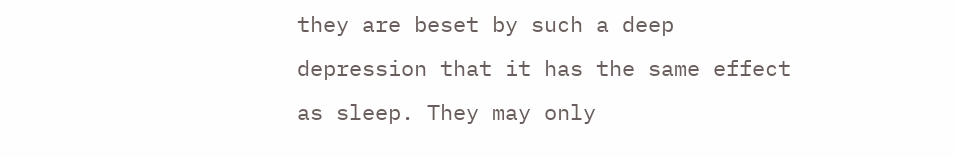they are beset by such a deep depression that it has the same effect as sleep. They may only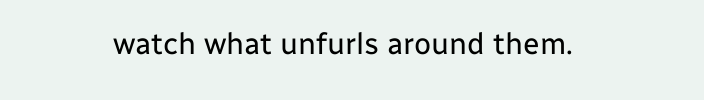watch what unfurls around them.